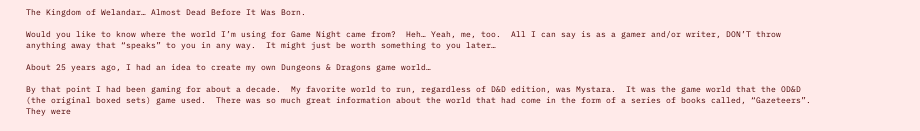The Kingdom of Welandar… Almost Dead Before It Was Born.

Would you like to know where the world I’m using for Game Night came from?  Heh… Yeah, me, too.  All I can say is as a gamer and/or writer, DON’T throw anything away that “speaks” to you in any way.  It might just be worth something to you later…

About 25 years ago, I had an idea to create my own Dungeons & Dragons game world…

By that point I had been gaming for about a decade.  My favorite world to run, regardless of D&D edition, was Mystara.  It was the game world that the OD&D (the original boxed sets) game used.  There was so much great information about the world that had come in the form of a series of books called, “Gazeteers”.  They were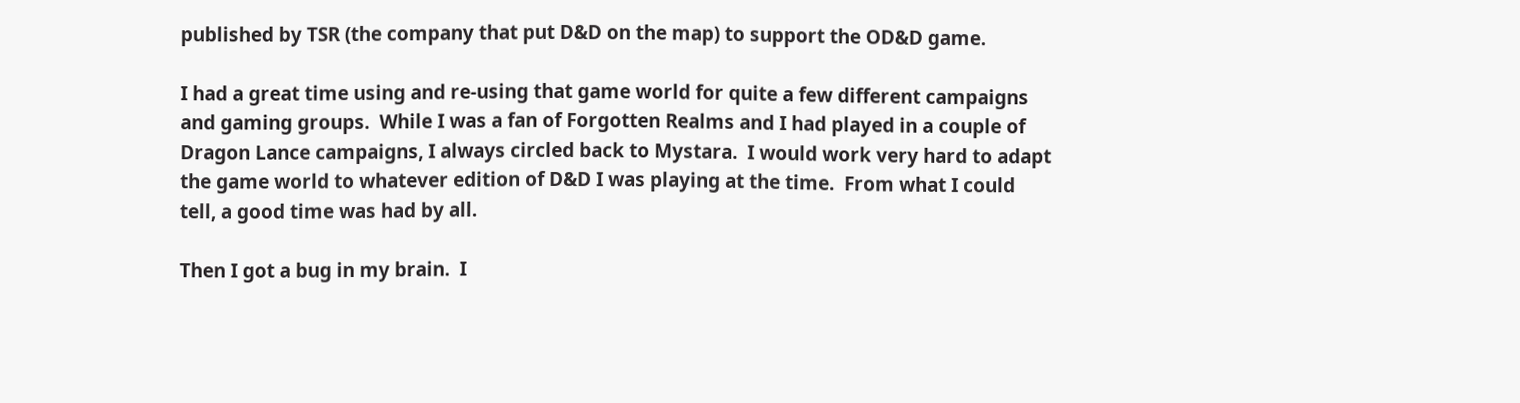published by TSR (the company that put D&D on the map) to support the OD&D game.

I had a great time using and re-using that game world for quite a few different campaigns and gaming groups.  While I was a fan of Forgotten Realms and I had played in a couple of Dragon Lance campaigns, I always circled back to Mystara.  I would work very hard to adapt the game world to whatever edition of D&D I was playing at the time.  From what I could tell, a good time was had by all.

Then I got a bug in my brain.  I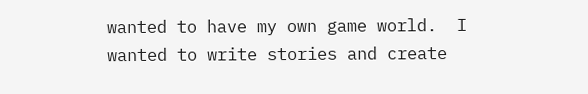wanted to have my own game world.  I wanted to write stories and create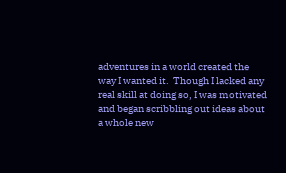adventures in a world created the way I wanted it.  Though I lacked any real skill at doing so, I was motivated and began scribbling out ideas about a whole new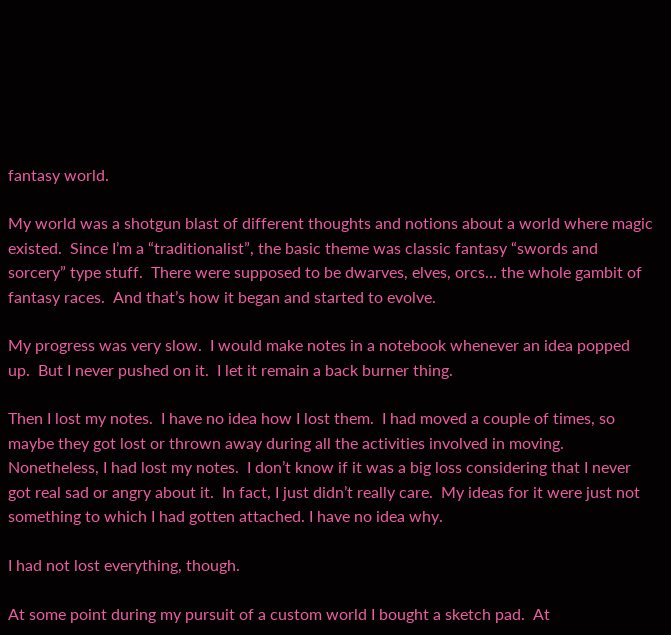fantasy world.

My world was a shotgun blast of different thoughts and notions about a world where magic existed.  Since I’m a “traditionalist”, the basic theme was classic fantasy “swords and sorcery” type stuff.  There were supposed to be dwarves, elves, orcs… the whole gambit of fantasy races.  And that’s how it began and started to evolve.

My progress was very slow.  I would make notes in a notebook whenever an idea popped up.  But I never pushed on it.  I let it remain a back burner thing.

Then I lost my notes.  I have no idea how I lost them.  I had moved a couple of times, so maybe they got lost or thrown away during all the activities involved in moving.  Nonetheless, I had lost my notes.  I don’t know if it was a big loss considering that I never got real sad or angry about it.  In fact, I just didn’t really care.  My ideas for it were just not something to which I had gotten attached. I have no idea why.

I had not lost everything, though.

At some point during my pursuit of a custom world I bought a sketch pad.  At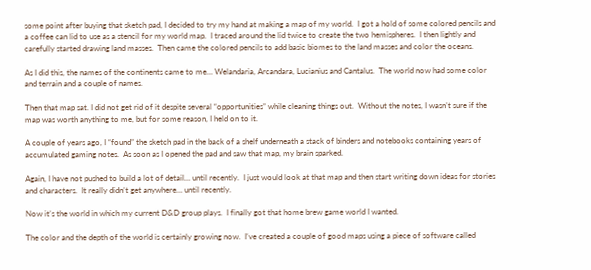some point after buying that sketch pad, I decided to try my hand at making a map of my world.  I got a hold of some colored pencils and a coffee can lid to use as a stencil for my world map.  I traced around the lid twice to create the two hemispheres.  I then lightly and carefully started drawing land masses.  Then came the colored pencils to add basic biomes to the land masses and color the oceans.

As I did this, the names of the continents came to me… Welandaria, Arcandara, Lucianius and Cantalus.  The world now had some color and terrain and a couple of names.

Then that map sat. I did not get rid of it despite several “opportunities” while cleaning things out.  Without the notes, I wasn’t sure if the map was worth anything to me, but for some reason, I held on to it.

A couple of years ago, I “found” the sketch pad in the back of a shelf underneath a stack of binders and notebooks containing years of accumulated gaming notes.  As soon as I opened the pad and saw that map, my brain sparked.

Again, I have not pushed to build a lot of detail… until recently.  I just would look at that map and then start writing down ideas for stories and characters.  It really didn’t get anywhere… until recently.

Now it’s the world in which my current D&D group plays.  I finally got that home brew game world I wanted.

The color and the depth of the world is certainly growing now.  I’ve created a couple of good maps using a piece of software called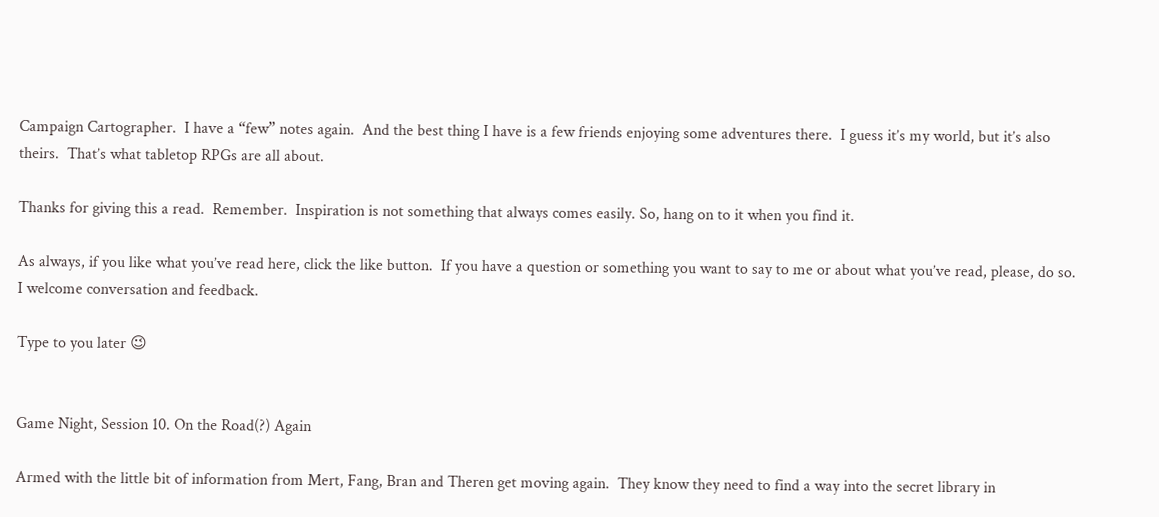Campaign Cartographer.  I have a “few” notes again.  And the best thing I have is a few friends enjoying some adventures there.  I guess it’s my world, but it’s also theirs.  That’s what tabletop RPGs are all about.

Thanks for giving this a read.  Remember.  Inspiration is not something that always comes easily. So, hang on to it when you find it.

As always, if you like what you’ve read here, click the like button.  If you have a question or something you want to say to me or about what you’ve read, please, do so.  I welcome conversation and feedback.

Type to you later 😉


Game Night, Session 10. On the Road(?) Again

Armed with the little bit of information from Mert, Fang, Bran and Theren get moving again.  They know they need to find a way into the secret library in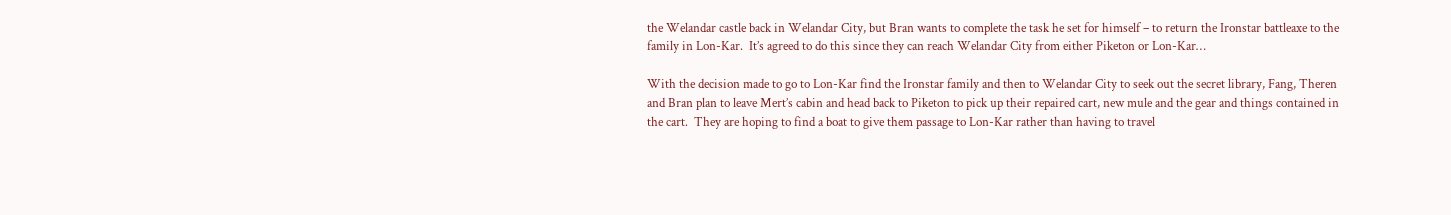the Welandar castle back in Welandar City, but Bran wants to complete the task he set for himself – to return the Ironstar battleaxe to the family in Lon-Kar.  It’s agreed to do this since they can reach Welandar City from either Piketon or Lon-Kar…

With the decision made to go to Lon-Kar find the Ironstar family and then to Welandar City to seek out the secret library, Fang, Theren and Bran plan to leave Mert’s cabin and head back to Piketon to pick up their repaired cart, new mule and the gear and things contained in the cart.  They are hoping to find a boat to give them passage to Lon-Kar rather than having to travel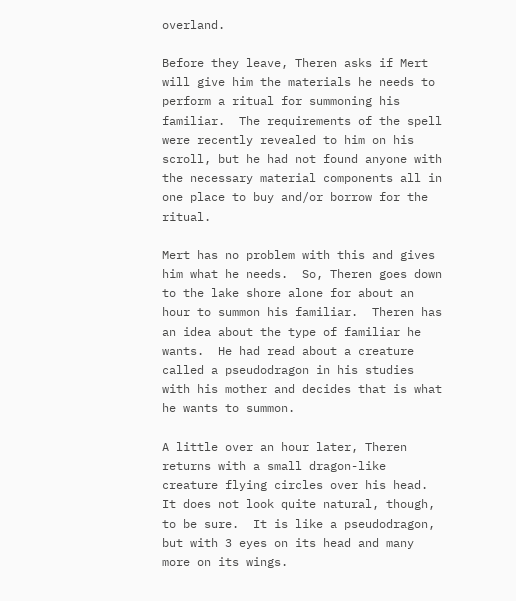overland.

Before they leave, Theren asks if Mert will give him the materials he needs to perform a ritual for summoning his familiar.  The requirements of the spell were recently revealed to him on his scroll, but he had not found anyone with the necessary material components all in one place to buy and/or borrow for the ritual.

Mert has no problem with this and gives him what he needs.  So, Theren goes down to the lake shore alone for about an hour to summon his familiar.  Theren has an idea about the type of familiar he wants.  He had read about a creature called a pseudodragon in his studies with his mother and decides that is what he wants to summon.

A little over an hour later, Theren returns with a small dragon-like creature flying circles over his head.  It does not look quite natural, though, to be sure.  It is like a pseudodragon, but with 3 eyes on its head and many more on its wings.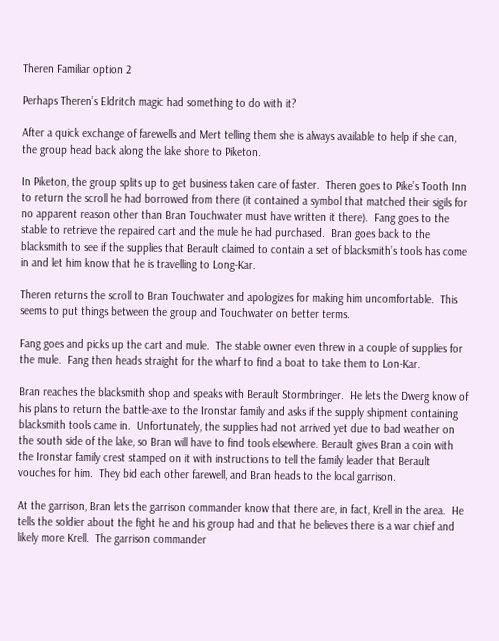Theren Familiar option 2

Perhaps Theren’s Eldritch magic had something to do with it?

After a quick exchange of farewells and Mert telling them she is always available to help if she can, the group head back along the lake shore to Piketon.

In Piketon, the group splits up to get business taken care of faster.  Theren goes to Pike’s Tooth Inn to return the scroll he had borrowed from there (it contained a symbol that matched their sigils for no apparent reason other than Bran Touchwater must have written it there).  Fang goes to the stable to retrieve the repaired cart and the mule he had purchased.  Bran goes back to the blacksmith to see if the supplies that Berault claimed to contain a set of blacksmith’s tools has come in and let him know that he is travelling to Long-Kar.

Theren returns the scroll to Bran Touchwater and apologizes for making him uncomfortable.  This seems to put things between the group and Touchwater on better terms.

Fang goes and picks up the cart and mule.  The stable owner even threw in a couple of supplies for the mule.  Fang then heads straight for the wharf to find a boat to take them to Lon-Kar.

Bran reaches the blacksmith shop and speaks with Berault Stormbringer.  He lets the Dwerg know of his plans to return the battle-axe to the Ironstar family and asks if the supply shipment containing blacksmith tools came in.  Unfortunately, the supplies had not arrived yet due to bad weather on the south side of the lake, so Bran will have to find tools elsewhere. Berault gives Bran a coin with the Ironstar family crest stamped on it with instructions to tell the family leader that Berault vouches for him.  They bid each other farewell, and Bran heads to the local garrison.

At the garrison, Bran lets the garrison commander know that there are, in fact, Krell in the area.  He tells the soldier about the fight he and his group had and that he believes there is a war chief and likely more Krell.  The garrison commander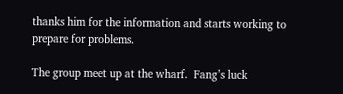thanks him for the information and starts working to prepare for problems.

The group meet up at the wharf.  Fang’s luck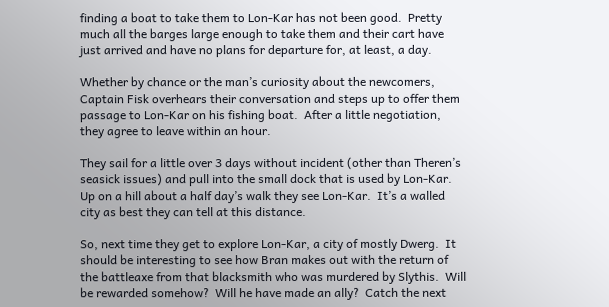finding a boat to take them to Lon-Kar has not been good.  Pretty much all the barges large enough to take them and their cart have just arrived and have no plans for departure for, at least, a day.

Whether by chance or the man’s curiosity about the newcomers, Captain Fisk overhears their conversation and steps up to offer them passage to Lon-Kar on his fishing boat.  After a little negotiation, they agree to leave within an hour.

They sail for a little over 3 days without incident (other than Theren’s seasick issues) and pull into the small dock that is used by Lon-Kar.  Up on a hill about a half day’s walk they see Lon-Kar.  It’s a walled city as best they can tell at this distance.

So, next time they get to explore Lon-Kar, a city of mostly Dwerg.  It should be interesting to see how Bran makes out with the return of the battleaxe from that blacksmith who was murdered by Slythis.  Will be rewarded somehow?  Will he have made an ally?  Catch the next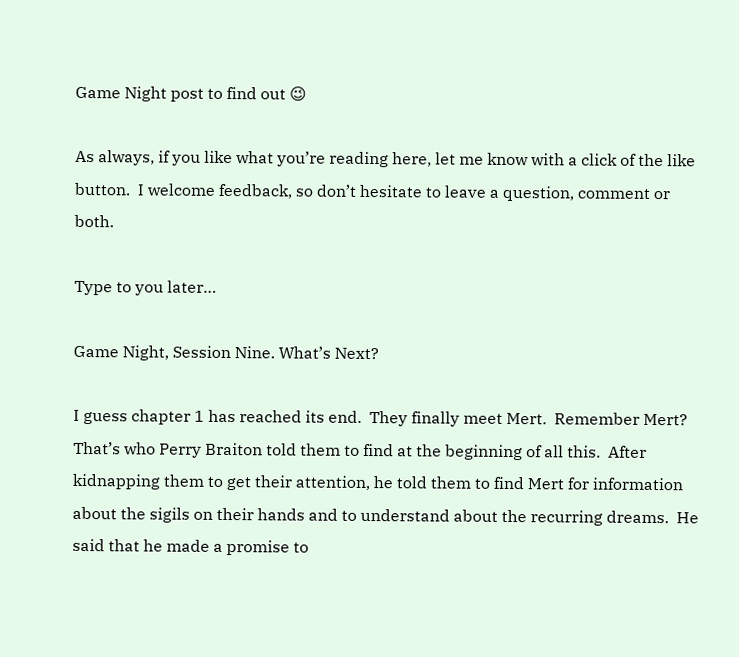Game Night post to find out 😉

As always, if you like what you’re reading here, let me know with a click of the like button.  I welcome feedback, so don’t hesitate to leave a question, comment or both.

Type to you later…

Game Night, Session Nine. What’s Next?

I guess chapter 1 has reached its end.  They finally meet Mert.  Remember Mert? That’s who Perry Braiton told them to find at the beginning of all this.  After kidnapping them to get their attention, he told them to find Mert for information about the sigils on their hands and to understand about the recurring dreams.  He said that he made a promise to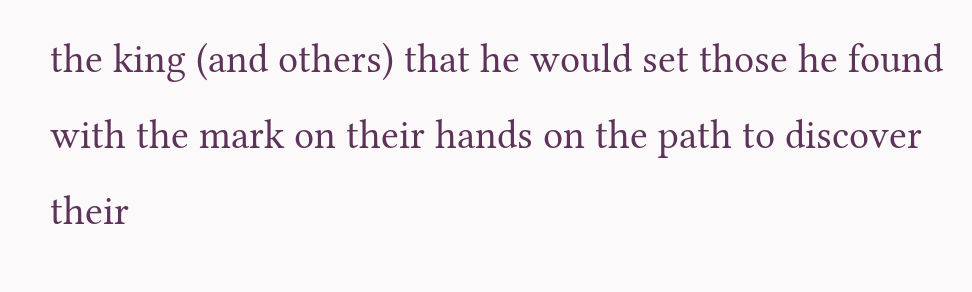the king (and others) that he would set those he found with the mark on their hands on the path to discover their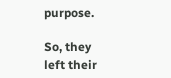purpose.

So, they left their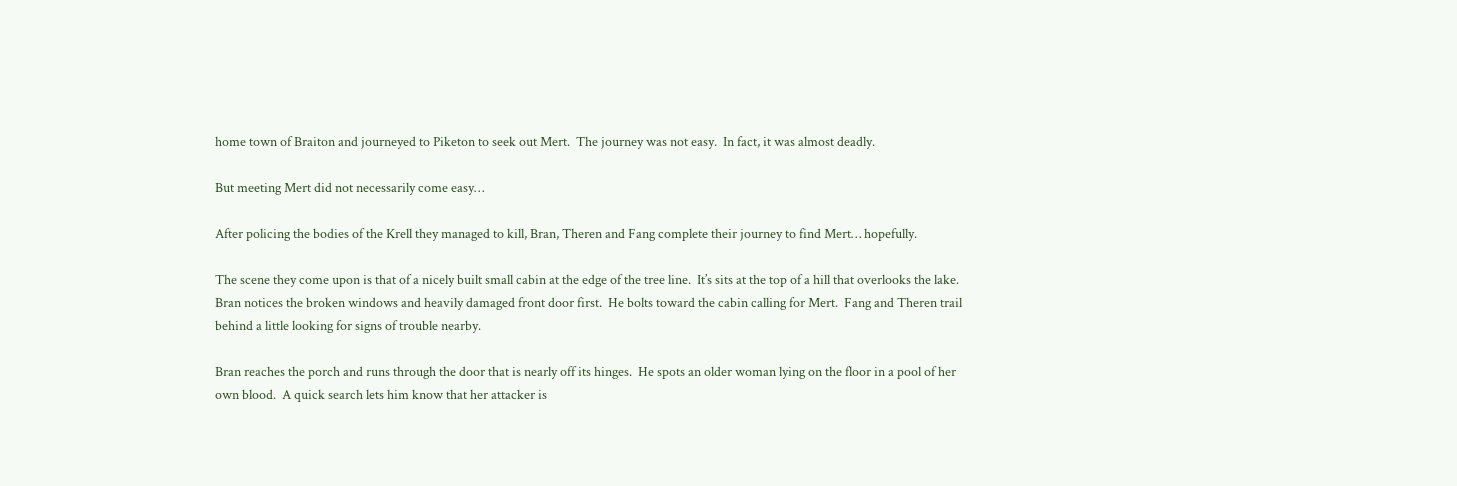home town of Braiton and journeyed to Piketon to seek out Mert.  The journey was not easy.  In fact, it was almost deadly.

But meeting Mert did not necessarily come easy…

After policing the bodies of the Krell they managed to kill, Bran, Theren and Fang complete their journey to find Mert… hopefully.

The scene they come upon is that of a nicely built small cabin at the edge of the tree line.  It’s sits at the top of a hill that overlooks the lake.  Bran notices the broken windows and heavily damaged front door first.  He bolts toward the cabin calling for Mert.  Fang and Theren trail behind a little looking for signs of trouble nearby.

Bran reaches the porch and runs through the door that is nearly off its hinges.  He spots an older woman lying on the floor in a pool of her own blood.  A quick search lets him know that her attacker is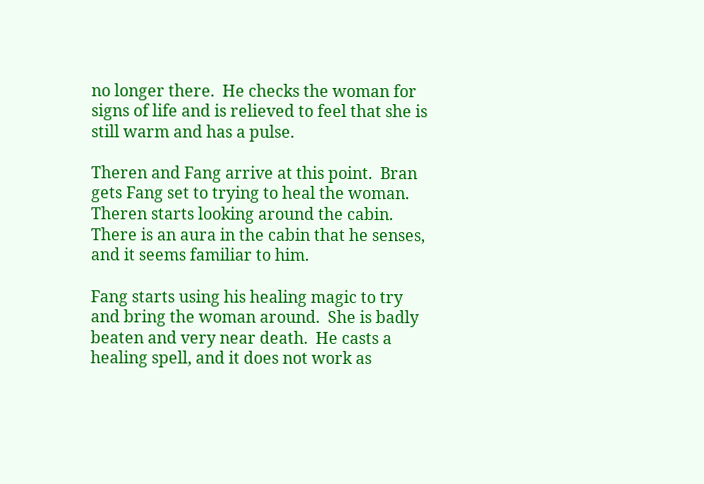no longer there.  He checks the woman for signs of life and is relieved to feel that she is still warm and has a pulse.

Theren and Fang arrive at this point.  Bran gets Fang set to trying to heal the woman.  Theren starts looking around the cabin.  There is an aura in the cabin that he senses, and it seems familiar to him.

Fang starts using his healing magic to try and bring the woman around.  She is badly beaten and very near death.  He casts a healing spell, and it does not work as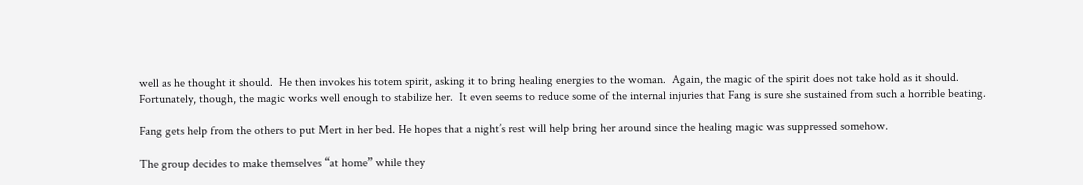well as he thought it should.  He then invokes his totem spirit, asking it to bring healing energies to the woman.  Again, the magic of the spirit does not take hold as it should.  Fortunately, though, the magic works well enough to stabilize her.  It even seems to reduce some of the internal injuries that Fang is sure she sustained from such a horrible beating.

Fang gets help from the others to put Mert in her bed. He hopes that a night’s rest will help bring her around since the healing magic was suppressed somehow.

The group decides to make themselves “at home” while they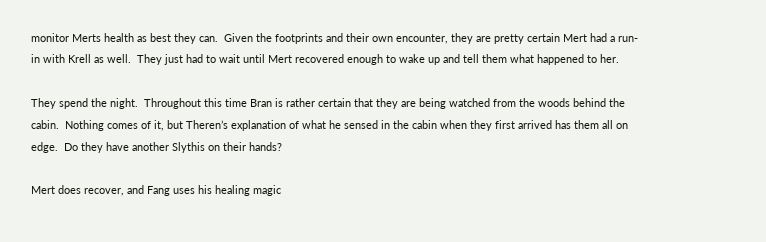monitor Merts health as best they can.  Given the footprints and their own encounter, they are pretty certain Mert had a run-in with Krell as well.  They just had to wait until Mert recovered enough to wake up and tell them what happened to her.

They spend the night.  Throughout this time Bran is rather certain that they are being watched from the woods behind the cabin.  Nothing comes of it, but Theren’s explanation of what he sensed in the cabin when they first arrived has them all on edge.  Do they have another Slythis on their hands?

Mert does recover, and Fang uses his healing magic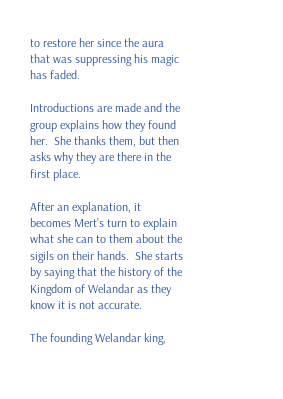to restore her since the aura that was suppressing his magic has faded.

Introductions are made and the group explains how they found her.  She thanks them, but then asks why they are there in the first place.

After an explanation, it becomes Mert’s turn to explain what she can to them about the sigils on their hands.  She starts by saying that the history of the Kingdom of Welandar as they know it is not accurate.

The founding Welandar king,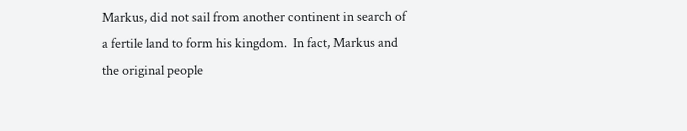Markus, did not sail from another continent in search of a fertile land to form his kingdom.  In fact, Markus and the original people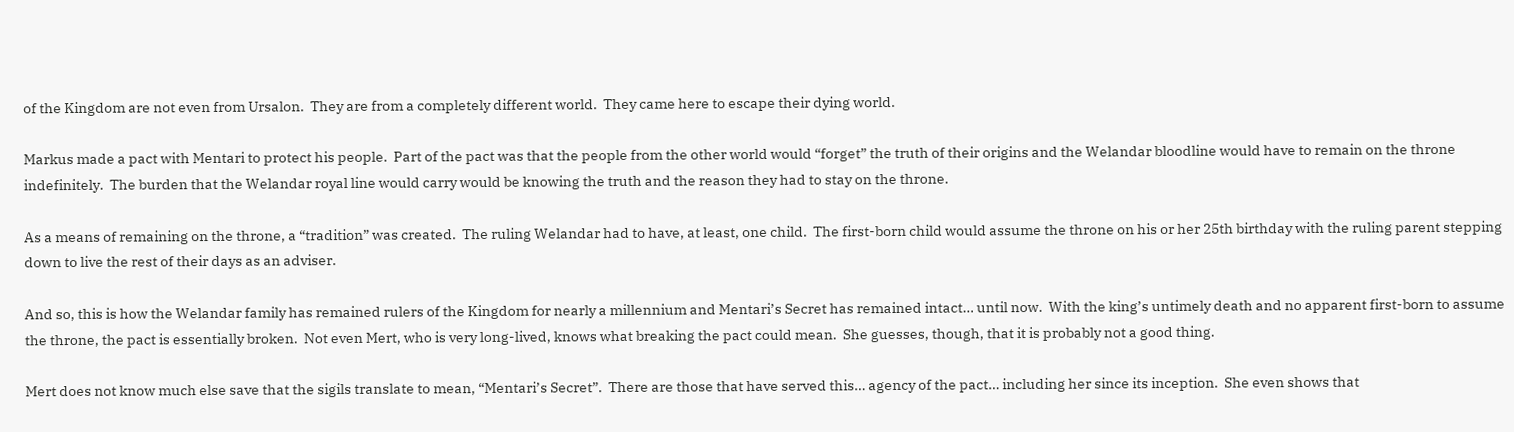of the Kingdom are not even from Ursalon.  They are from a completely different world.  They came here to escape their dying world.

Markus made a pact with Mentari to protect his people.  Part of the pact was that the people from the other world would “forget” the truth of their origins and the Welandar bloodline would have to remain on the throne indefinitely.  The burden that the Welandar royal line would carry would be knowing the truth and the reason they had to stay on the throne.

As a means of remaining on the throne, a “tradition” was created.  The ruling Welandar had to have, at least, one child.  The first-born child would assume the throne on his or her 25th birthday with the ruling parent stepping down to live the rest of their days as an adviser.

And so, this is how the Welandar family has remained rulers of the Kingdom for nearly a millennium and Mentari’s Secret has remained intact… until now.  With the king’s untimely death and no apparent first-born to assume the throne, the pact is essentially broken.  Not even Mert, who is very long-lived, knows what breaking the pact could mean.  She guesses, though, that it is probably not a good thing.

Mert does not know much else save that the sigils translate to mean, “Mentari’s Secret”.  There are those that have served this… agency of the pact… including her since its inception.  She even shows that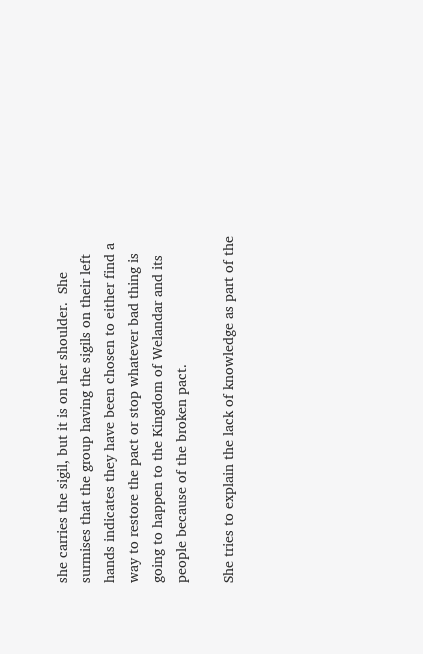she carries the sigil, but it is on her shoulder.  She surmises that the group having the sigils on their left hands indicates they have been chosen to either find a way to restore the pact or stop whatever bad thing is going to happen to the Kingdom of Welandar and its people because of the broken pact.

She tries to explain the lack of knowledge as part of the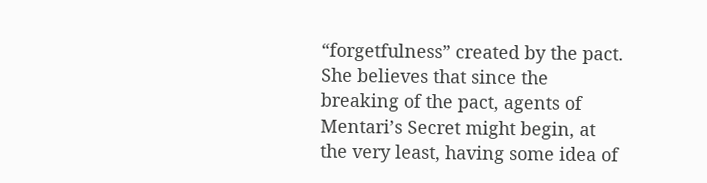“forgetfulness” created by the pact.  She believes that since the breaking of the pact, agents of Mentari’s Secret might begin, at the very least, having some idea of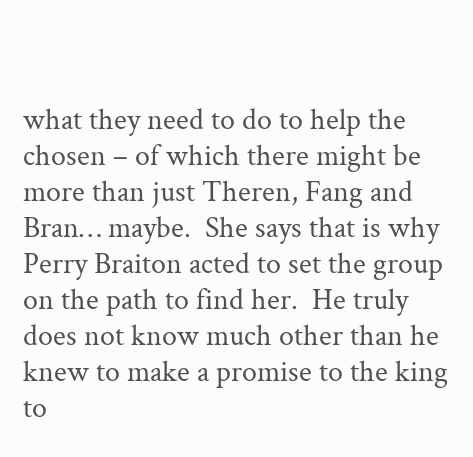what they need to do to help the chosen – of which there might be more than just Theren, Fang and Bran… maybe.  She says that is why Perry Braiton acted to set the group on the path to find her.  He truly does not know much other than he knew to make a promise to the king to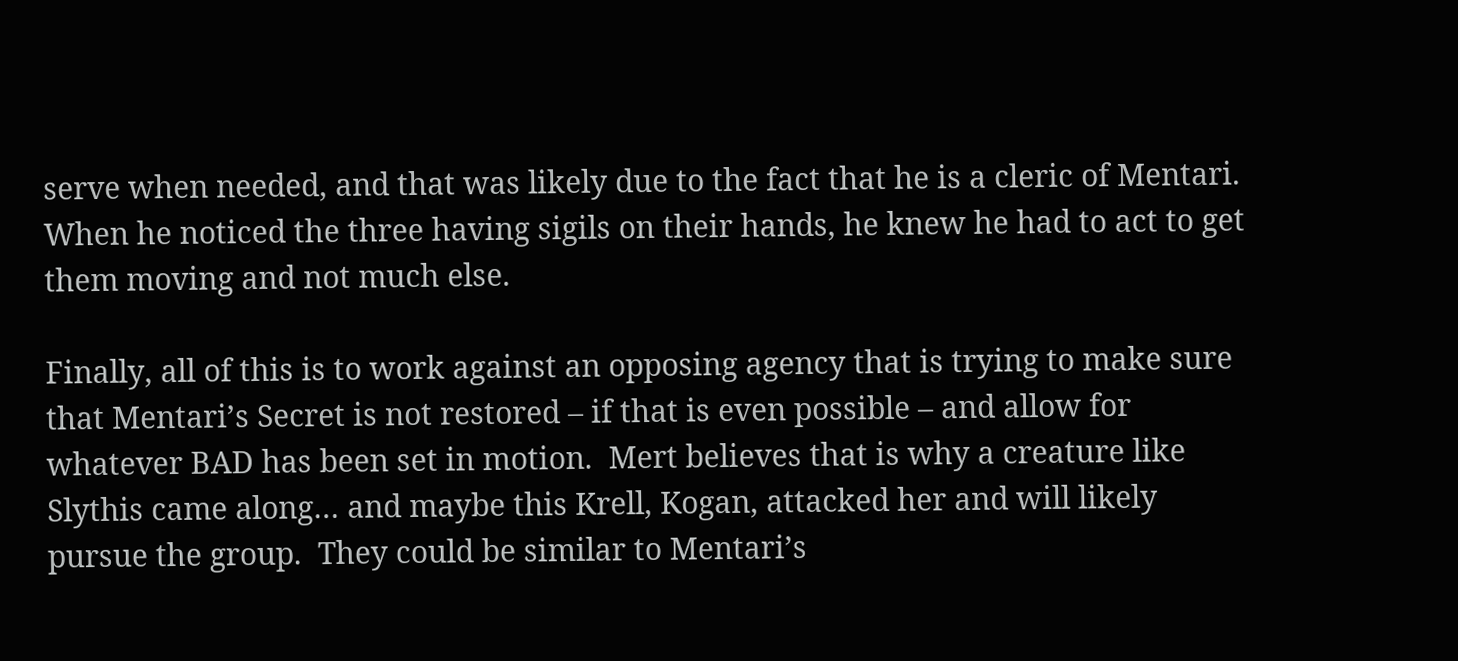serve when needed, and that was likely due to the fact that he is a cleric of Mentari.  When he noticed the three having sigils on their hands, he knew he had to act to get them moving and not much else.

Finally, all of this is to work against an opposing agency that is trying to make sure that Mentari’s Secret is not restored – if that is even possible – and allow for whatever BAD has been set in motion.  Mert believes that is why a creature like Slythis came along… and maybe this Krell, Kogan, attacked her and will likely pursue the group.  They could be similar to Mentari’s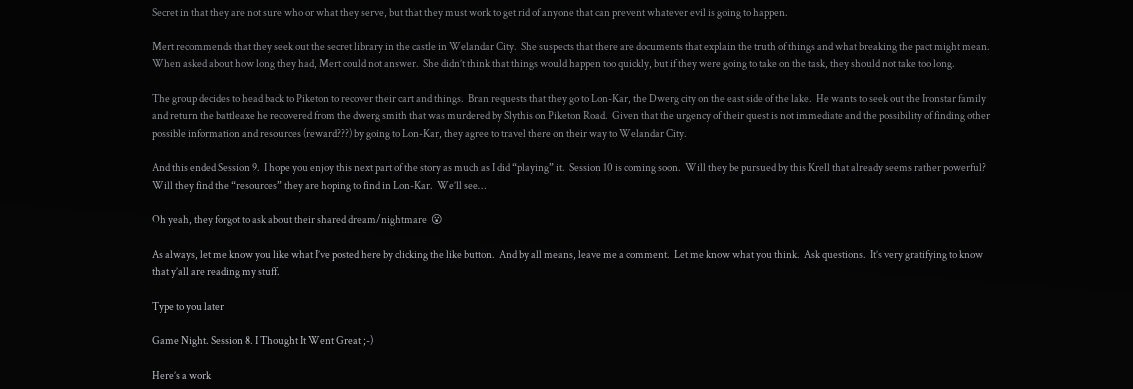Secret in that they are not sure who or what they serve, but that they must work to get rid of anyone that can prevent whatever evil is going to happen.

Mert recommends that they seek out the secret library in the castle in Welandar City.  She suspects that there are documents that explain the truth of things and what breaking the pact might mean.  When asked about how long they had, Mert could not answer.  She didn’t think that things would happen too quickly, but if they were going to take on the task, they should not take too long.

The group decides to head back to Piketon to recover their cart and things.  Bran requests that they go to Lon-Kar, the Dwerg city on the east side of the lake.  He wants to seek out the Ironstar family and return the battleaxe he recovered from the dwerg smith that was murdered by Slythis on Piketon Road.  Given that the urgency of their quest is not immediate and the possibility of finding other possible information and resources (reward???) by going to Lon-Kar, they agree to travel there on their way to Welandar City.

And this ended Session 9.  I hope you enjoy this next part of the story as much as I did “playing” it.  Session 10 is coming soon.  Will they be pursued by this Krell that already seems rather powerful?  Will they find the “resources” they are hoping to find in Lon-Kar.  We’ll see…

Oh yeah, they forgot to ask about their shared dream/nightmare  😮

As always, let me know you like what I’ve posted here by clicking the like button.  And by all means, leave me a comment.  Let me know what you think.  Ask questions.  It’s very gratifying to know that y’all are reading my stuff.

Type to you later

Game Night. Session 8. I Thought It Went Great ;-)

Here’s a work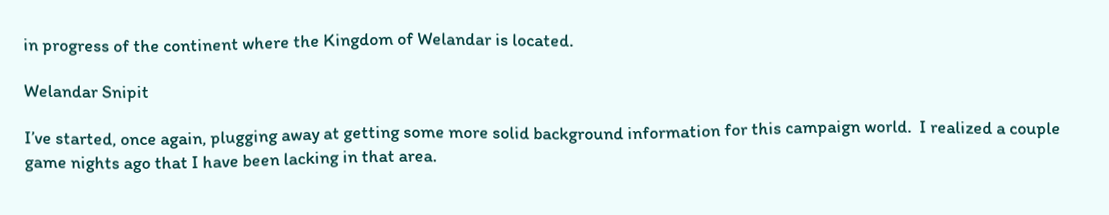in progress of the continent where the Kingdom of Welandar is located.

Welandar Snipit

I’ve started, once again, plugging away at getting some more solid background information for this campaign world.  I realized a couple game nights ago that I have been lacking in that area.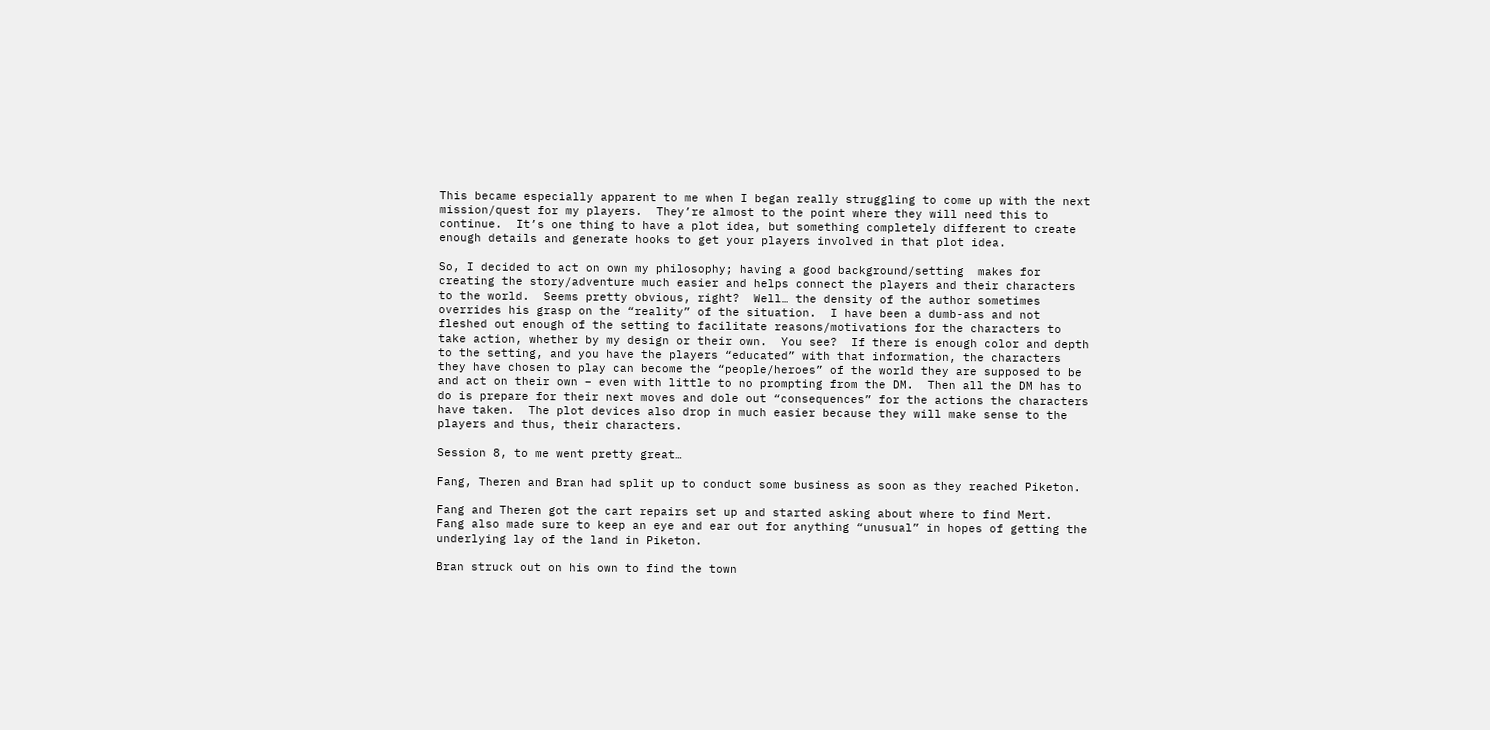This became especially apparent to me when I began really struggling to come up with the next mission/quest for my players.  They’re almost to the point where they will need this to continue.  It’s one thing to have a plot idea, but something completely different to create enough details and generate hooks to get your players involved in that plot idea.

So, I decided to act on own my philosophy; having a good background/setting  makes for creating the story/adventure much easier and helps connect the players and their characters to the world.  Seems pretty obvious, right?  Well… the density of the author sometimes overrides his grasp on the “reality” of the situation.  I have been a dumb-ass and not fleshed out enough of the setting to facilitate reasons/motivations for the characters to take action, whether by my design or their own.  You see?  If there is enough color and depth to the setting, and you have the players “educated” with that information, the characters they have chosen to play can become the “people/heroes” of the world they are supposed to be and act on their own – even with little to no prompting from the DM.  Then all the DM has to do is prepare for their next moves and dole out “consequences” for the actions the characters have taken.  The plot devices also drop in much easier because they will make sense to the players and thus, their characters.

Session 8, to me went pretty great…

Fang, Theren and Bran had split up to conduct some business as soon as they reached Piketon.

Fang and Theren got the cart repairs set up and started asking about where to find Mert.  Fang also made sure to keep an eye and ear out for anything “unusual” in hopes of getting the underlying lay of the land in Piketon.

Bran struck out on his own to find the town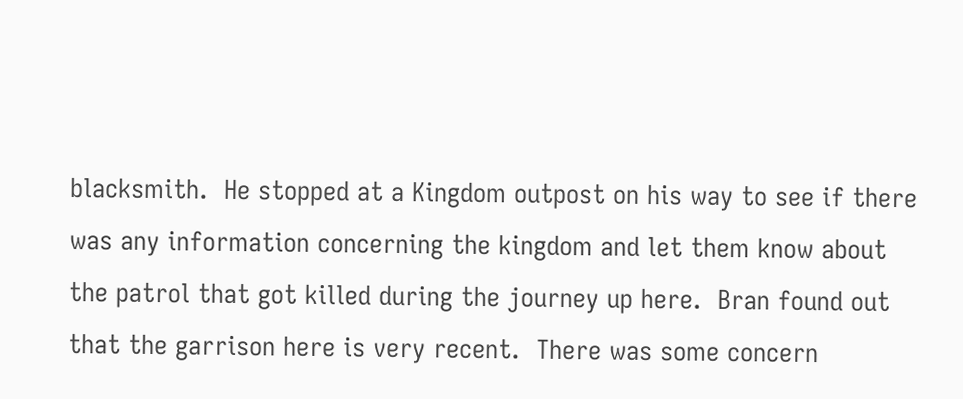blacksmith.  He stopped at a Kingdom outpost on his way to see if there was any information concerning the kingdom and let them know about the patrol that got killed during the journey up here.  Bran found out that the garrison here is very recent.  There was some concern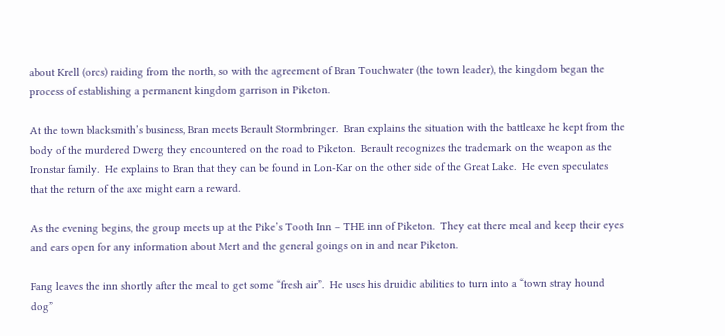about Krell (orcs) raiding from the north, so with the agreement of Bran Touchwater (the town leader), the kingdom began the process of establishing a permanent kingdom garrison in Piketon.

At the town blacksmith’s business, Bran meets Berault Stormbringer.  Bran explains the situation with the battleaxe he kept from the body of the murdered Dwerg they encountered on the road to Piketon.  Berault recognizes the trademark on the weapon as the Ironstar family.  He explains to Bran that they can be found in Lon-Kar on the other side of the Great Lake.  He even speculates that the return of the axe might earn a reward.

As the evening begins, the group meets up at the Pike’s Tooth Inn – THE inn of Piketon.  They eat there meal and keep their eyes and ears open for any information about Mert and the general goings on in and near Piketon.

Fang leaves the inn shortly after the meal to get some “fresh air”.  He uses his druidic abilities to turn into a “town stray hound dog”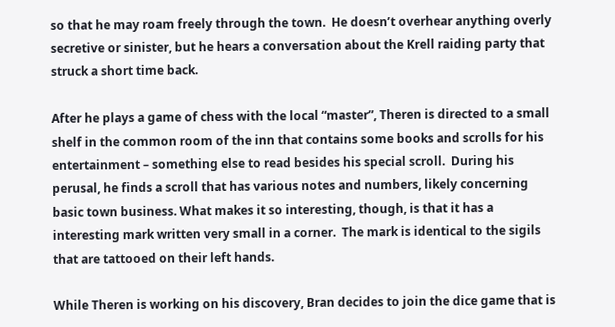so that he may roam freely through the town.  He doesn’t overhear anything overly secretive or sinister, but he hears a conversation about the Krell raiding party that struck a short time back.

After he plays a game of chess with the local “master”, Theren is directed to a small shelf in the common room of the inn that contains some books and scrolls for his entertainment – something else to read besides his special scroll.  During his perusal, he finds a scroll that has various notes and numbers, likely concerning basic town business. What makes it so interesting, though, is that it has a interesting mark written very small in a corner.  The mark is identical to the sigils that are tattooed on their left hands.

While Theren is working on his discovery, Bran decides to join the dice game that is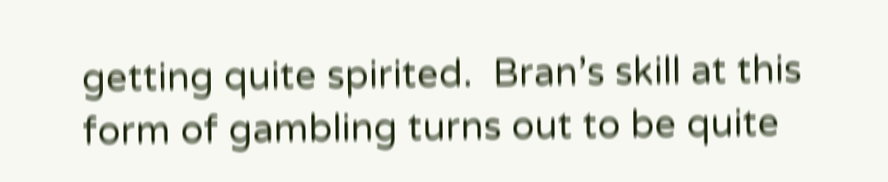getting quite spirited.  Bran’s skill at this form of gambling turns out to be quite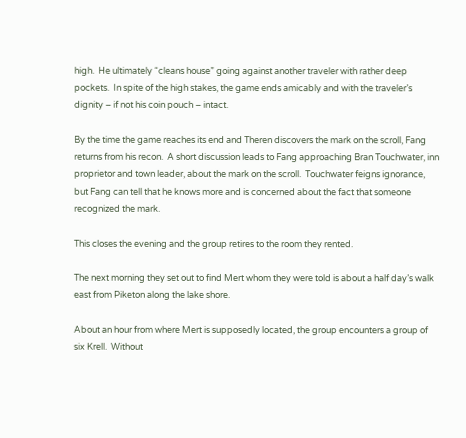high.  He ultimately “cleans house” going against another traveler with rather deep pockets.  In spite of the high stakes, the game ends amicably and with the traveler’s dignity – if not his coin pouch – intact.

By the time the game reaches its end and Theren discovers the mark on the scroll, Fang returns from his recon.  A short discussion leads to Fang approaching Bran Touchwater, inn proprietor and town leader, about the mark on the scroll.  Touchwater feigns ignorance, but Fang can tell that he knows more and is concerned about the fact that someone recognized the mark.

This closes the evening and the group retires to the room they rented.

The next morning they set out to find Mert whom they were told is about a half day’s walk east from Piketon along the lake shore.

About an hour from where Mert is supposedly located, the group encounters a group of six Krell.  Without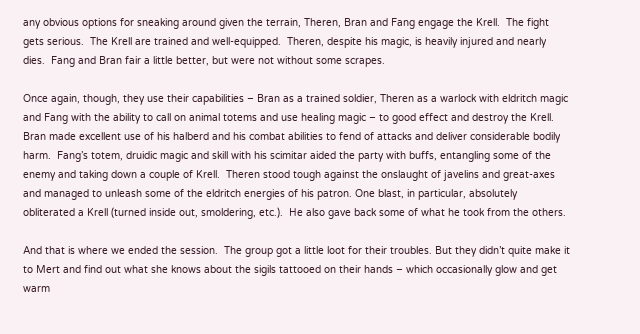any obvious options for sneaking around given the terrain, Theren, Bran and Fang engage the Krell.  The fight gets serious.  The Krell are trained and well-equipped.  Theren, despite his magic, is heavily injured and nearly dies.  Fang and Bran fair a little better, but were not without some scrapes.

Once again, though, they use their capabilities – Bran as a trained soldier, Theren as a warlock with eldritch magic and Fang with the ability to call on animal totems and use healing magic – to good effect and destroy the Krell.  Bran made excellent use of his halberd and his combat abilities to fend of attacks and deliver considerable bodily harm.  Fang’s totem, druidic magic and skill with his scimitar aided the party with buffs, entangling some of the enemy and taking down a couple of Krell.  Theren stood tough against the onslaught of javelins and great-axes and managed to unleash some of the eldritch energies of his patron. One blast, in particular, absolutely obliterated a Krell (turned inside out, smoldering, etc.).  He also gave back some of what he took from the others.

And that is where we ended the session.  The group got a little loot for their troubles. But they didn’t quite make it to Mert and find out what she knows about the sigils tattooed on their hands – which occasionally glow and get warm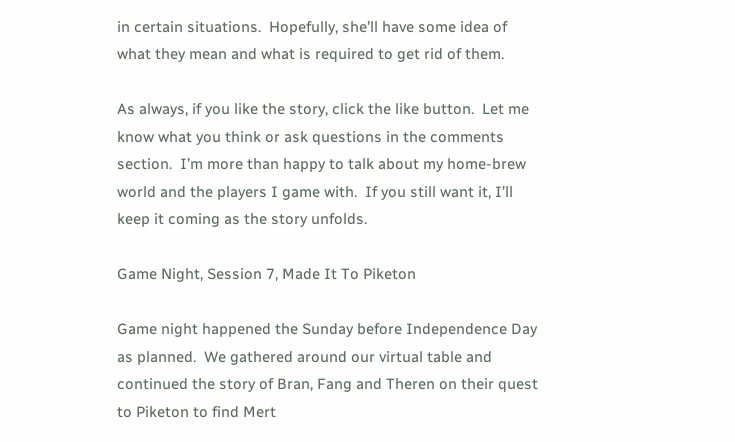in certain situations.  Hopefully, she’ll have some idea of what they mean and what is required to get rid of them.

As always, if you like the story, click the like button.  Let me know what you think or ask questions in the comments section.  I’m more than happy to talk about my home-brew world and the players I game with.  If you still want it, I’ll keep it coming as the story unfolds.

Game Night, Session 7, Made It To Piketon

Game night happened the Sunday before Independence Day as planned.  We gathered around our virtual table and continued the story of Bran, Fang and Theren on their quest to Piketon to find Mert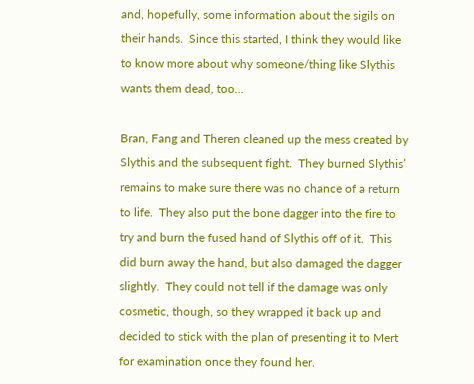and, hopefully, some information about the sigils on their hands.  Since this started, I think they would like to know more about why someone/thing like Slythis wants them dead, too…

Bran, Fang and Theren cleaned up the mess created by Slythis and the subsequent fight.  They burned Slythis’ remains to make sure there was no chance of a return to life.  They also put the bone dagger into the fire to try and burn the fused hand of Slythis off of it.  This did burn away the hand, but also damaged the dagger slightly.  They could not tell if the damage was only cosmetic, though, so they wrapped it back up and decided to stick with the plan of presenting it to Mert for examination once they found her.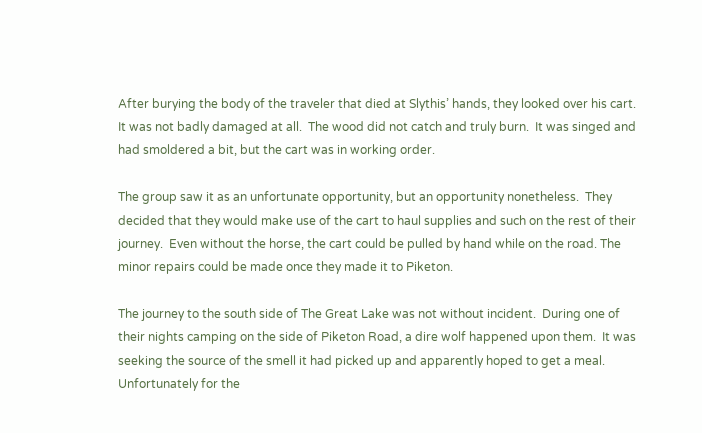After burying the body of the traveler that died at Slythis’ hands, they looked over his cart.  It was not badly damaged at all.  The wood did not catch and truly burn.  It was singed and had smoldered a bit, but the cart was in working order.

The group saw it as an unfortunate opportunity, but an opportunity nonetheless.  They decided that they would make use of the cart to haul supplies and such on the rest of their journey.  Even without the horse, the cart could be pulled by hand while on the road. The minor repairs could be made once they made it to Piketon.

The journey to the south side of The Great Lake was not without incident.  During one of their nights camping on the side of Piketon Road, a dire wolf happened upon them.  It was seeking the source of the smell it had picked up and apparently hoped to get a meal.  Unfortunately for the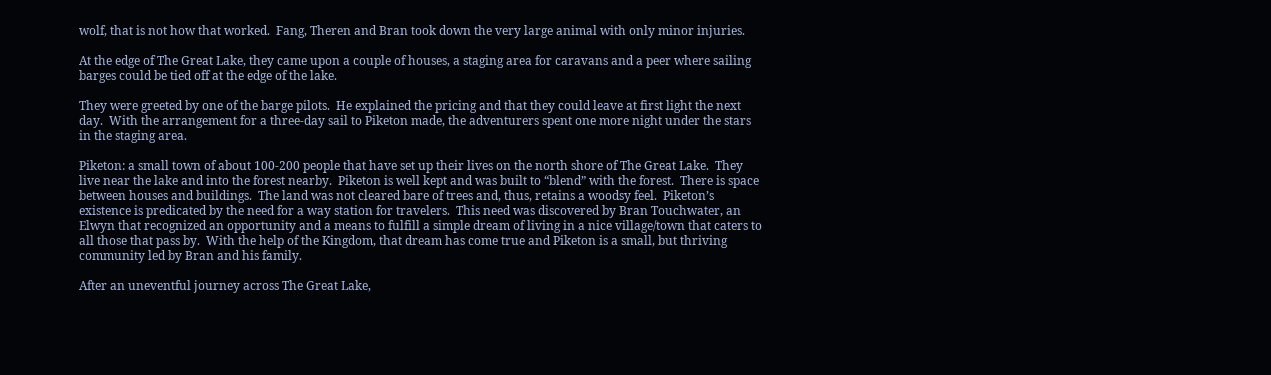wolf, that is not how that worked.  Fang, Theren and Bran took down the very large animal with only minor injuries.

At the edge of The Great Lake, they came upon a couple of houses, a staging area for caravans and a peer where sailing barges could be tied off at the edge of the lake.

They were greeted by one of the barge pilots.  He explained the pricing and that they could leave at first light the next day.  With the arrangement for a three-day sail to Piketon made, the adventurers spent one more night under the stars in the staging area.

Piketon: a small town of about 100-200 people that have set up their lives on the north shore of The Great Lake.  They live near the lake and into the forest nearby.  Piketon is well kept and was built to “blend” with the forest.  There is space between houses and buildings.  The land was not cleared bare of trees and, thus, retains a woodsy feel.  Piketon’s existence is predicated by the need for a way station for travelers.  This need was discovered by Bran Touchwater, an Elwyn that recognized an opportunity and a means to fulfill a simple dream of living in a nice village/town that caters to all those that pass by.  With the help of the Kingdom, that dream has come true and Piketon is a small, but thriving community led by Bran and his family.

After an uneventful journey across The Great Lake,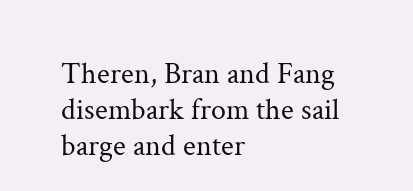Theren, Bran and Fang disembark from the sail barge and enter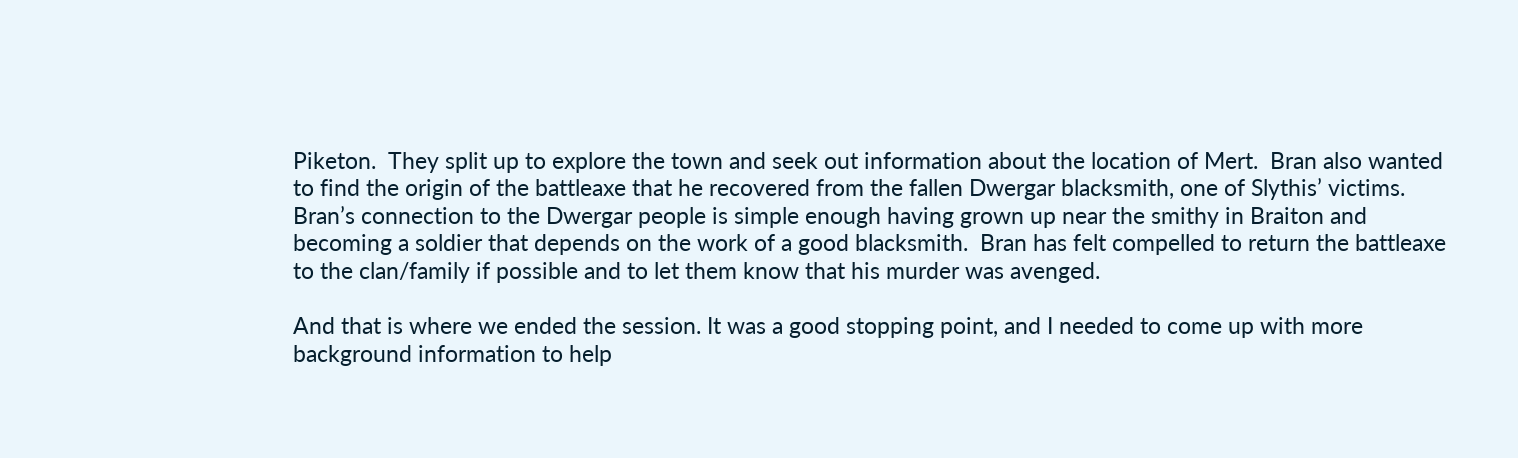Piketon.  They split up to explore the town and seek out information about the location of Mert.  Bran also wanted to find the origin of the battleaxe that he recovered from the fallen Dwergar blacksmith, one of Slythis’ victims.  Bran’s connection to the Dwergar people is simple enough having grown up near the smithy in Braiton and becoming a soldier that depends on the work of a good blacksmith.  Bran has felt compelled to return the battleaxe to the clan/family if possible and to let them know that his murder was avenged.

And that is where we ended the session. It was a good stopping point, and I needed to come up with more background information to help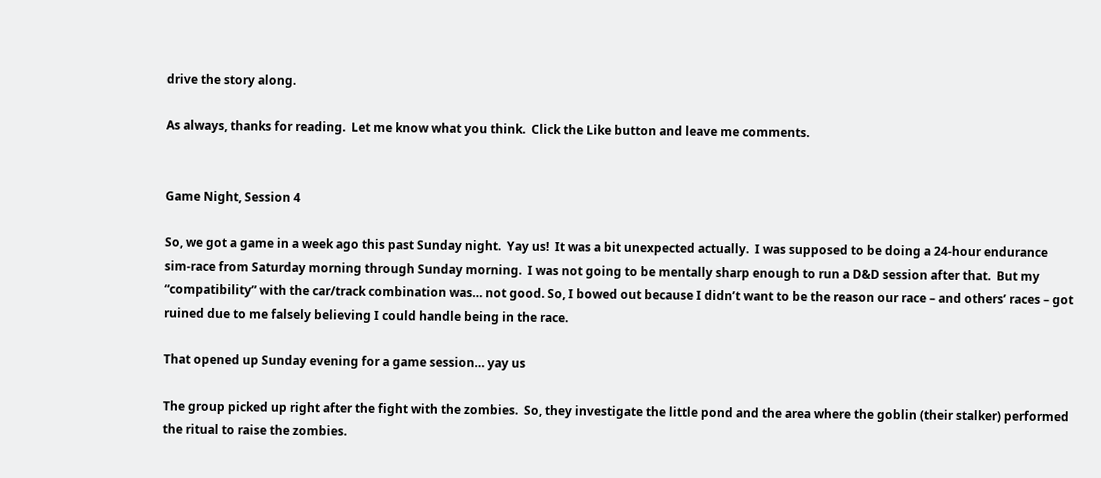drive the story along.

As always, thanks for reading.  Let me know what you think.  Click the Like button and leave me comments.


Game Night, Session 4

So, we got a game in a week ago this past Sunday night.  Yay us!  It was a bit unexpected actually.  I was supposed to be doing a 24-hour endurance sim-race from Saturday morning through Sunday morning.  I was not going to be mentally sharp enough to run a D&D session after that.  But my “compatibility” with the car/track combination was… not good. So, I bowed out because I didn’t want to be the reason our race – and others’ races – got ruined due to me falsely believing I could handle being in the race.

That opened up Sunday evening for a game session… yay us

The group picked up right after the fight with the zombies.  So, they investigate the little pond and the area where the goblin (their stalker) performed the ritual to raise the zombies.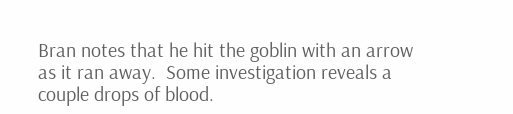Bran notes that he hit the goblin with an arrow as it ran away.  Some investigation reveals a couple drops of blood.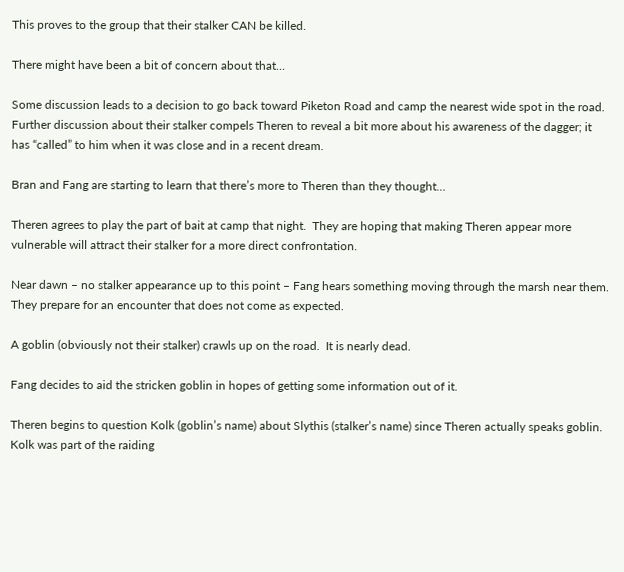This proves to the group that their stalker CAN be killed.

There might have been a bit of concern about that…

Some discussion leads to a decision to go back toward Piketon Road and camp the nearest wide spot in the road.  Further discussion about their stalker compels Theren to reveal a bit more about his awareness of the dagger; it has “called” to him when it was close and in a recent dream.

Bran and Fang are starting to learn that there’s more to Theren than they thought…

Theren agrees to play the part of bait at camp that night.  They are hoping that making Theren appear more vulnerable will attract their stalker for a more direct confrontation.

Near dawn – no stalker appearance up to this point – Fang hears something moving through the marsh near them.  They prepare for an encounter that does not come as expected.

A goblin (obviously not their stalker) crawls up on the road.  It is nearly dead.

Fang decides to aid the stricken goblin in hopes of getting some information out of it.

Theren begins to question Kolk (goblin’s name) about Slythis (stalker’s name) since Theren actually speaks goblin.  Kolk was part of the raiding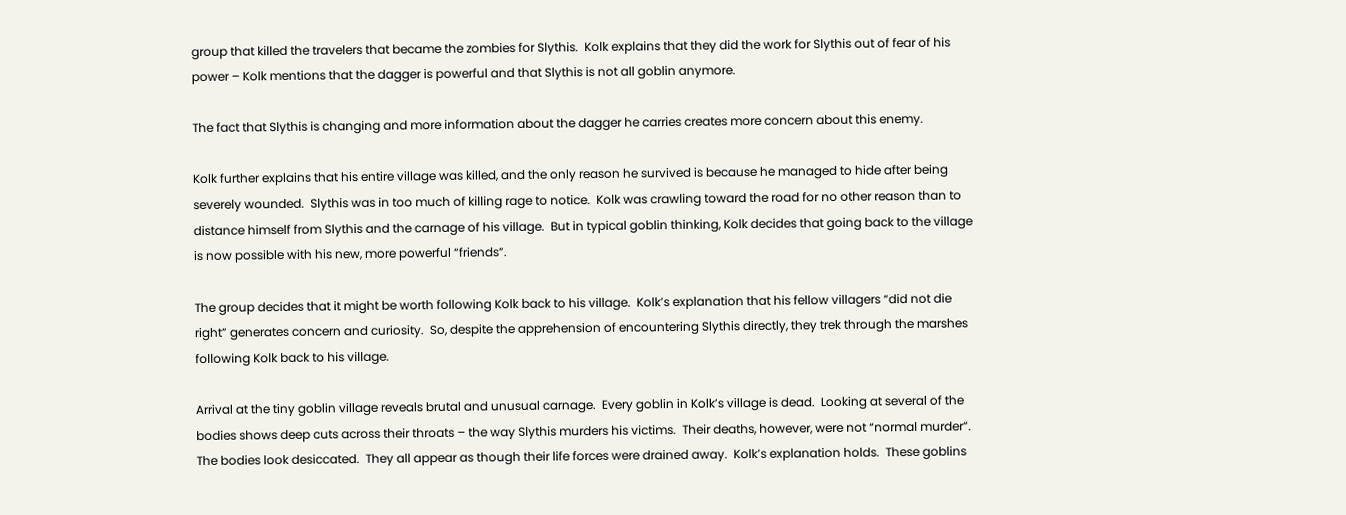group that killed the travelers that became the zombies for Slythis.  Kolk explains that they did the work for Slythis out of fear of his power – Kolk mentions that the dagger is powerful and that Slythis is not all goblin anymore.

The fact that Slythis is changing and more information about the dagger he carries creates more concern about this enemy.

Kolk further explains that his entire village was killed, and the only reason he survived is because he managed to hide after being severely wounded.  Slythis was in too much of killing rage to notice.  Kolk was crawling toward the road for no other reason than to distance himself from Slythis and the carnage of his village.  But in typical goblin thinking, Kolk decides that going back to the village is now possible with his new, more powerful “friends”.

The group decides that it might be worth following Kolk back to his village.  Kolk’s explanation that his fellow villagers “did not die right” generates concern and curiosity.  So, despite the apprehension of encountering Slythis directly, they trek through the marshes following Kolk back to his village.

Arrival at the tiny goblin village reveals brutal and unusual carnage.  Every goblin in Kolk’s village is dead.  Looking at several of the bodies shows deep cuts across their throats – the way Slythis murders his victims.  Their deaths, however, were not “normal murder”.  The bodies look desiccated.  They all appear as though their life forces were drained away.  Kolk’s explanation holds.  These goblins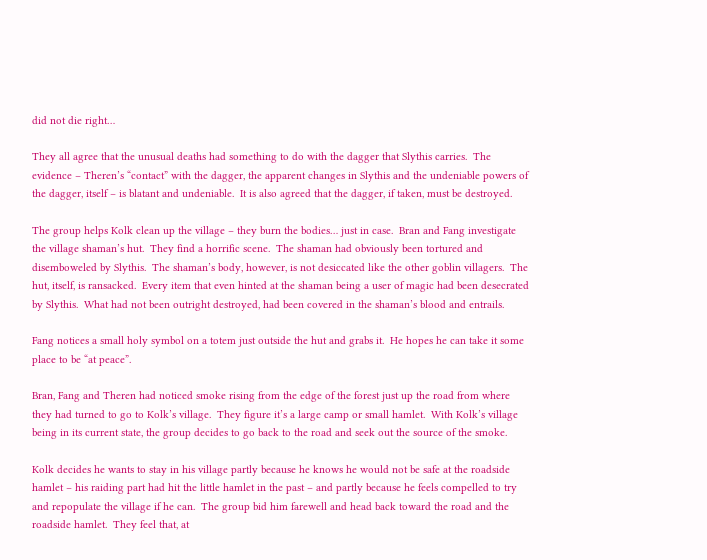did not die right…

They all agree that the unusual deaths had something to do with the dagger that Slythis carries.  The evidence – Theren’s “contact” with the dagger, the apparent changes in Slythis and the undeniable powers of the dagger, itself – is blatant and undeniable.  It is also agreed that the dagger, if taken, must be destroyed.

The group helps Kolk clean up the village – they burn the bodies… just in case.  Bran and Fang investigate the village shaman’s hut.  They find a horrific scene.  The shaman had obviously been tortured and disemboweled by Slythis.  The shaman’s body, however, is not desiccated like the other goblin villagers.  The hut, itself, is ransacked.  Every item that even hinted at the shaman being a user of magic had been desecrated by Slythis.  What had not been outright destroyed, had been covered in the shaman’s blood and entrails.

Fang notices a small holy symbol on a totem just outside the hut and grabs it.  He hopes he can take it some place to be “at peace”.

Bran, Fang and Theren had noticed smoke rising from the edge of the forest just up the road from where they had turned to go to Kolk’s village.  They figure it’s a large camp or small hamlet.  With Kolk’s village being in its current state, the group decides to go back to the road and seek out the source of the smoke.

Kolk decides he wants to stay in his village partly because he knows he would not be safe at the roadside hamlet – his raiding part had hit the little hamlet in the past – and partly because he feels compelled to try and repopulate the village if he can.  The group bid him farewell and head back toward the road and the roadside hamlet.  They feel that, at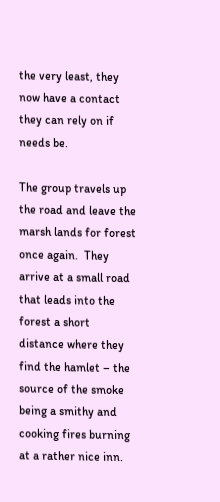the very least, they now have a contact they can rely on if needs be.

The group travels up the road and leave the marsh lands for forest once again.  They arrive at a small road that leads into the forest a short distance where they find the hamlet – the source of the smoke being a smithy and cooking fires burning at a rather nice inn.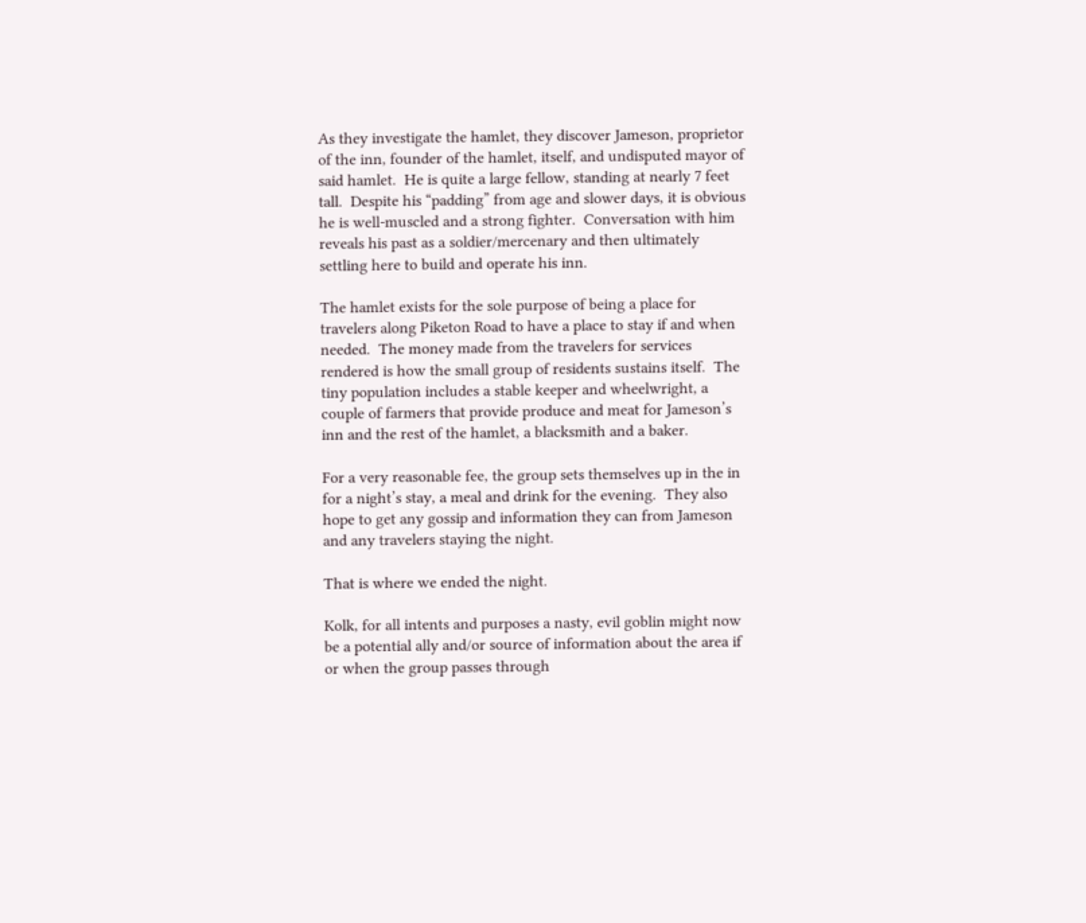As they investigate the hamlet, they discover Jameson, proprietor of the inn, founder of the hamlet, itself, and undisputed mayor of said hamlet.  He is quite a large fellow, standing at nearly 7 feet tall.  Despite his “padding” from age and slower days, it is obvious he is well-muscled and a strong fighter.  Conversation with him reveals his past as a soldier/mercenary and then ultimately settling here to build and operate his inn.

The hamlet exists for the sole purpose of being a place for travelers along Piketon Road to have a place to stay if and when needed.  The money made from the travelers for services rendered is how the small group of residents sustains itself.  The tiny population includes a stable keeper and wheelwright, a couple of farmers that provide produce and meat for Jameson’s inn and the rest of the hamlet, a blacksmith and a baker.

For a very reasonable fee, the group sets themselves up in the in for a night’s stay, a meal and drink for the evening.  They also hope to get any gossip and information they can from Jameson and any travelers staying the night.

That is where we ended the night.

Kolk, for all intents and purposes a nasty, evil goblin might now be a potential ally and/or source of information about the area if or when the group passes through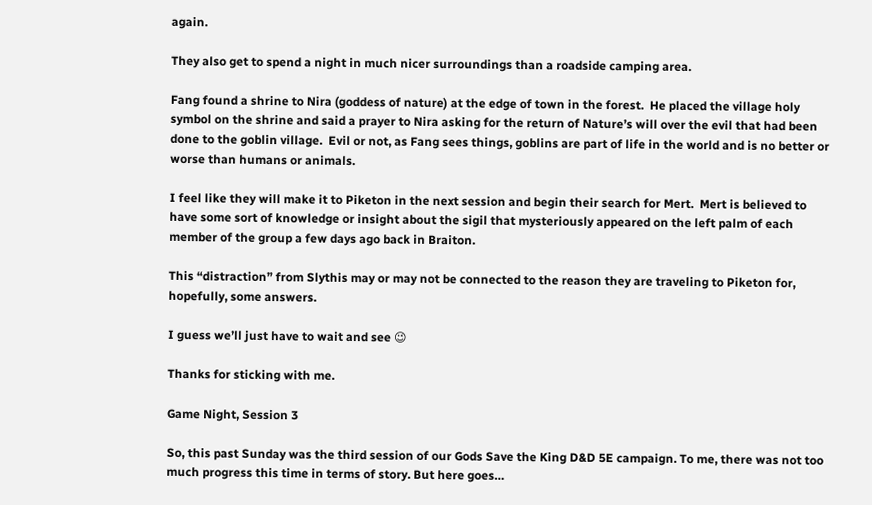again.

They also get to spend a night in much nicer surroundings than a roadside camping area.

Fang found a shrine to Nira (goddess of nature) at the edge of town in the forest.  He placed the village holy symbol on the shrine and said a prayer to Nira asking for the return of Nature’s will over the evil that had been done to the goblin village.  Evil or not, as Fang sees things, goblins are part of life in the world and is no better or worse than humans or animals.

I feel like they will make it to Piketon in the next session and begin their search for Mert.  Mert is believed to have some sort of knowledge or insight about the sigil that mysteriously appeared on the left palm of each member of the group a few days ago back in Braiton.

This “distraction” from Slythis may or may not be connected to the reason they are traveling to Piketon for, hopefully, some answers.

I guess we’ll just have to wait and see 😉

Thanks for sticking with me.

Game Night, Session 3

So, this past Sunday was the third session of our Gods Save the King D&D 5E campaign. To me, there was not too much progress this time in terms of story. But here goes…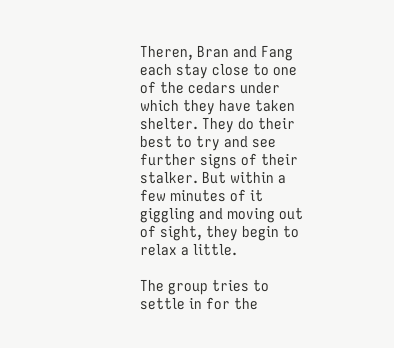Theren, Bran and Fang each stay close to one of the cedars under which they have taken shelter. They do their best to try and see further signs of their stalker. But within a few minutes of it giggling and moving out of sight, they begin to relax a little.

The group tries to settle in for the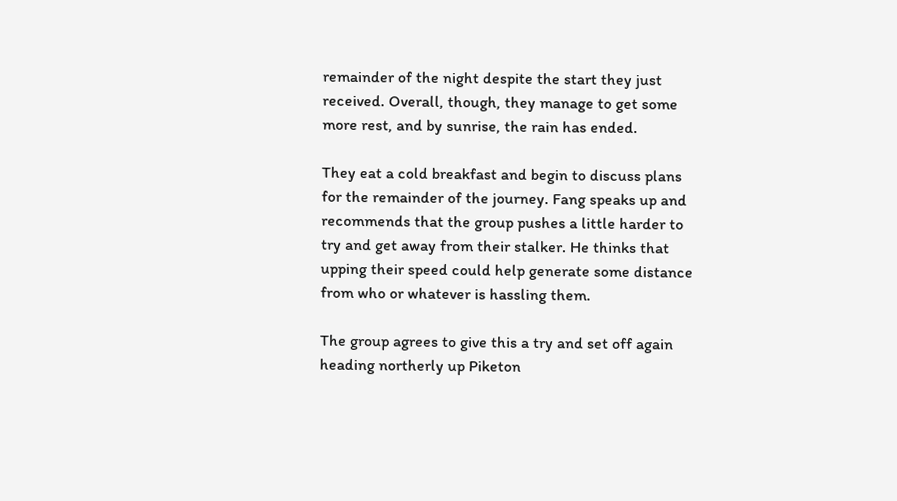remainder of the night despite the start they just received. Overall, though, they manage to get some more rest, and by sunrise, the rain has ended.

They eat a cold breakfast and begin to discuss plans for the remainder of the journey. Fang speaks up and recommends that the group pushes a little harder to try and get away from their stalker. He thinks that upping their speed could help generate some distance from who or whatever is hassling them.

The group agrees to give this a try and set off again heading northerly up Piketon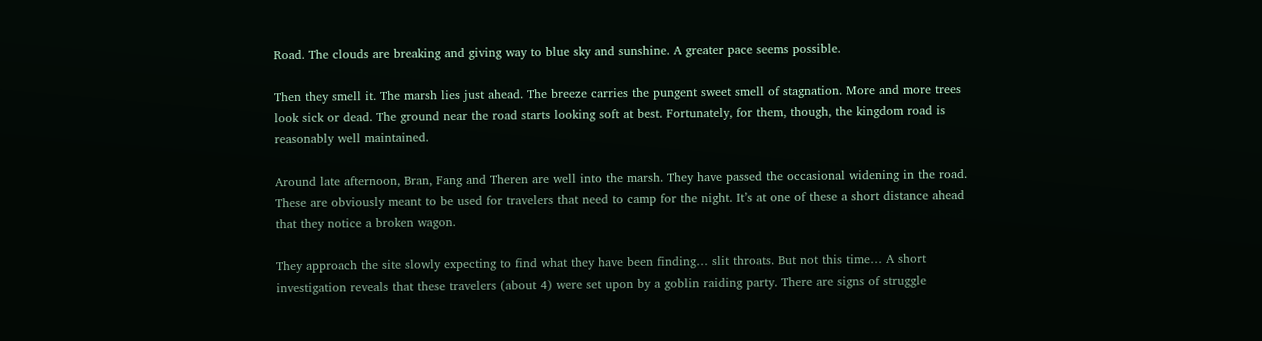Road. The clouds are breaking and giving way to blue sky and sunshine. A greater pace seems possible.

Then they smell it. The marsh lies just ahead. The breeze carries the pungent sweet smell of stagnation. More and more trees look sick or dead. The ground near the road starts looking soft at best. Fortunately, for them, though, the kingdom road is reasonably well maintained.

Around late afternoon, Bran, Fang and Theren are well into the marsh. They have passed the occasional widening in the road. These are obviously meant to be used for travelers that need to camp for the night. It’s at one of these a short distance ahead that they notice a broken wagon.

They approach the site slowly expecting to find what they have been finding… slit throats. But not this time… A short investigation reveals that these travelers (about 4) were set upon by a goblin raiding party. There are signs of struggle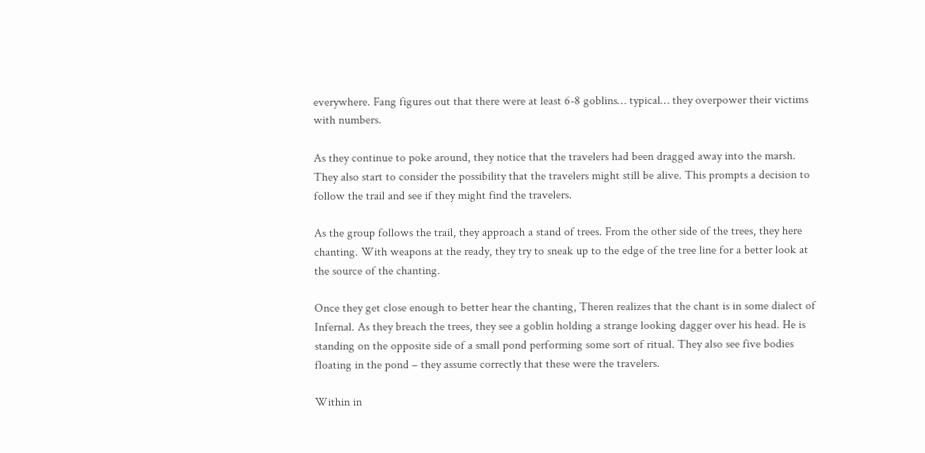everywhere. Fang figures out that there were at least 6-8 goblins… typical… they overpower their victims with numbers.

As they continue to poke around, they notice that the travelers had been dragged away into the marsh. They also start to consider the possibility that the travelers might still be alive. This prompts a decision to follow the trail and see if they might find the travelers.

As the group follows the trail, they approach a stand of trees. From the other side of the trees, they here chanting. With weapons at the ready, they try to sneak up to the edge of the tree line for a better look at the source of the chanting.

Once they get close enough to better hear the chanting, Theren realizes that the chant is in some dialect of Infernal. As they breach the trees, they see a goblin holding a strange looking dagger over his head. He is standing on the opposite side of a small pond performing some sort of ritual. They also see five bodies floating in the pond – they assume correctly that these were the travelers.

Within in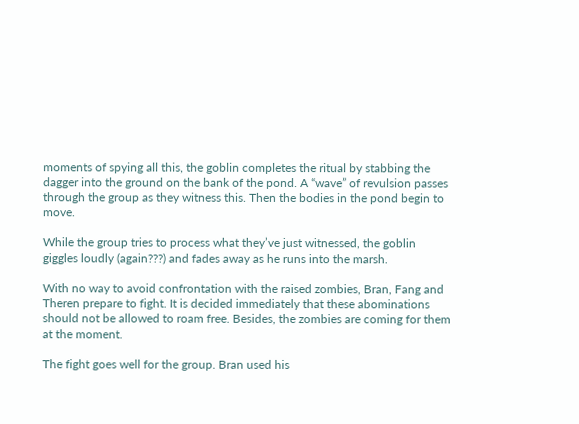moments of spying all this, the goblin completes the ritual by stabbing the dagger into the ground on the bank of the pond. A “wave” of revulsion passes through the group as they witness this. Then the bodies in the pond begin to move.

While the group tries to process what they’ve just witnessed, the goblin giggles loudly (again???) and fades away as he runs into the marsh.

With no way to avoid confrontation with the raised zombies, Bran, Fang and Theren prepare to fight. It is decided immediately that these abominations should not be allowed to roam free. Besides, the zombies are coming for them at the moment.

The fight goes well for the group. Bran used his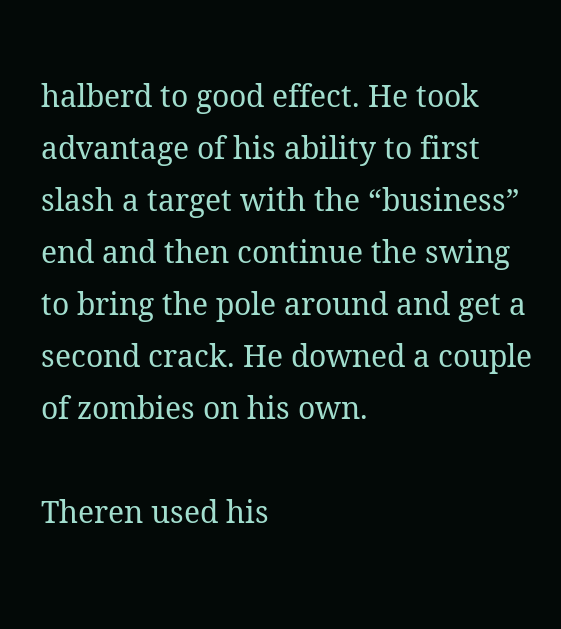halberd to good effect. He took advantage of his ability to first slash a target with the “business” end and then continue the swing to bring the pole around and get a second crack. He downed a couple of zombies on his own.

Theren used his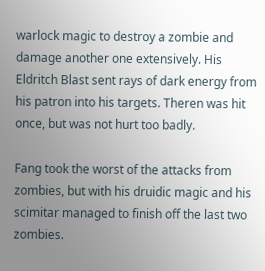warlock magic to destroy a zombie and damage another one extensively. His Eldritch Blast sent rays of dark energy from his patron into his targets. Theren was hit once, but was not hurt too badly.

Fang took the worst of the attacks from zombies, but with his druidic magic and his scimitar managed to finish off the last two zombies.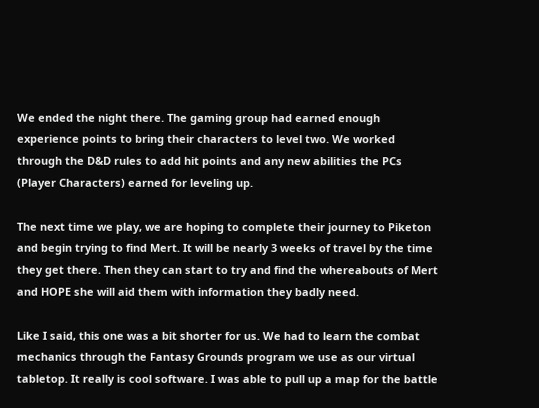We ended the night there. The gaming group had earned enough experience points to bring their characters to level two. We worked through the D&D rules to add hit points and any new abilities the PCs (Player Characters) earned for leveling up.

The next time we play, we are hoping to complete their journey to Piketon and begin trying to find Mert. It will be nearly 3 weeks of travel by the time they get there. Then they can start to try and find the whereabouts of Mert and HOPE she will aid them with information they badly need.

Like I said, this one was a bit shorter for us. We had to learn the combat mechanics through the Fantasy Grounds program we use as our virtual tabletop. It really is cool software. I was able to pull up a map for the battle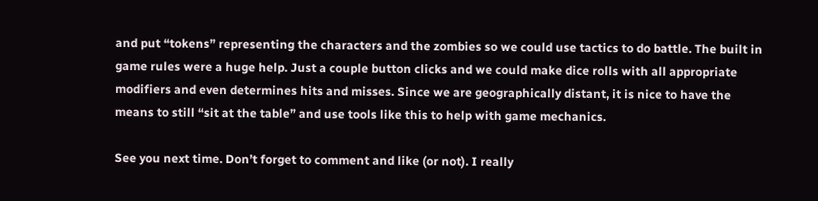and put “tokens” representing the characters and the zombies so we could use tactics to do battle. The built in game rules were a huge help. Just a couple button clicks and we could make dice rolls with all appropriate modifiers and even determines hits and misses. Since we are geographically distant, it is nice to have the means to still “sit at the table” and use tools like this to help with game mechanics.

See you next time. Don’t forget to comment and like (or not). I really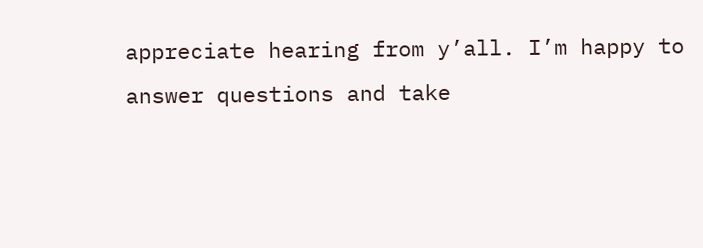appreciate hearing from y’all. I’m happy to answer questions and take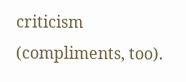criticism (compliments, too).